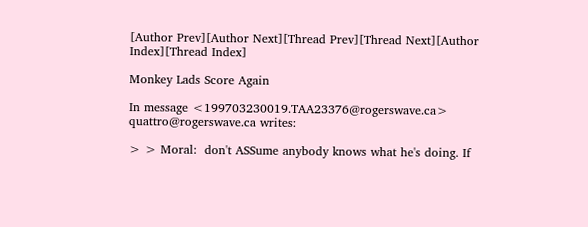[Author Prev][Author Next][Thread Prev][Thread Next][Author Index][Thread Index]

Monkey Lads Score Again

In message <199703230019.TAA23376@rogerswave.ca> quattro@rogerswave.ca writes:

> > Moral:  don't ASSume anybody knows what he's doing. If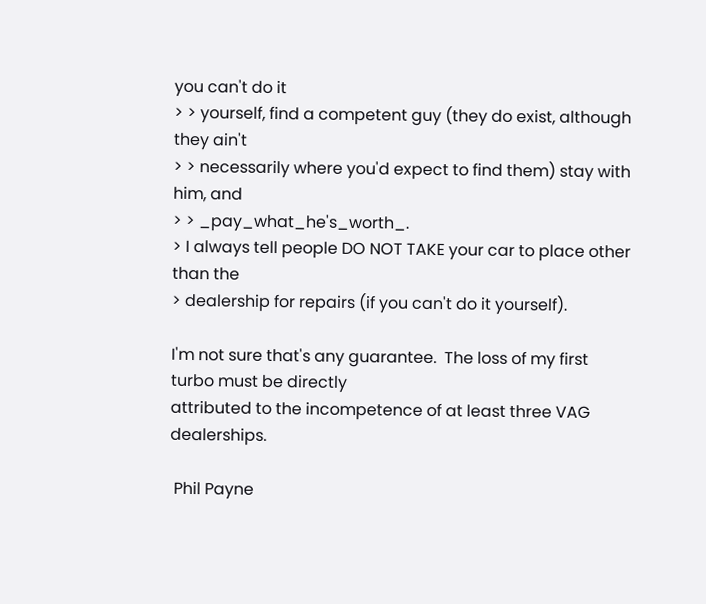you can't do it
> > yourself, find a competent guy (they do exist, although they ain't
> > necessarily where you'd expect to find them) stay with him, and
> > _pay_what_he's_worth_.
> I always tell people DO NOT TAKE your car to place other than the
> dealership for repairs (if you can't do it yourself).

I'm not sure that's any guarantee.  The loss of my first turbo must be directly
attributed to the incompetence of at least three VAG dealerships.

 Phil Payne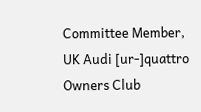Committee Member, UK Audi [ur-]quattro Owners Club